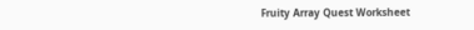Fruity Array Quest Worksheet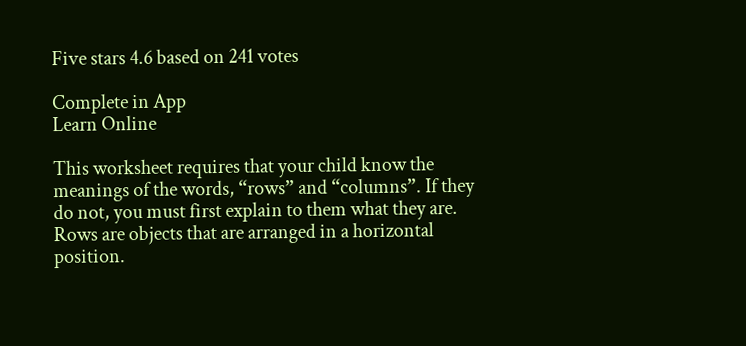Five stars 4.6 based on 241 votes

Complete in App
Learn Online

This worksheet requires that your child know the meanings of the words, “rows” and “columns”. If they do not, you must first explain to them what they are. Rows are objects that are arranged in a horizontal position.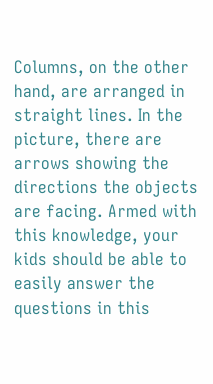Columns, on the other hand, are arranged in straight lines. In the picture, there are arrows showing the directions the objects are facing. Armed with this knowledge, your kids should be able to easily answer the questions in this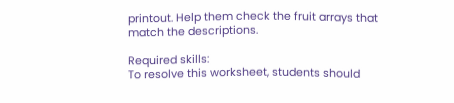printout. Help them check the fruit arrays that match the descriptions.

Required skills:
To resolve this worksheet, students should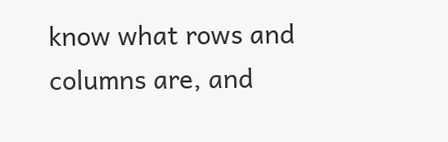know what rows and columns are, and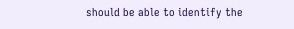should be able to identify the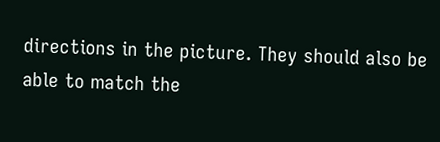directions in the picture. They should also be able to match the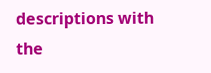descriptions with the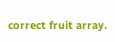correct fruit array.